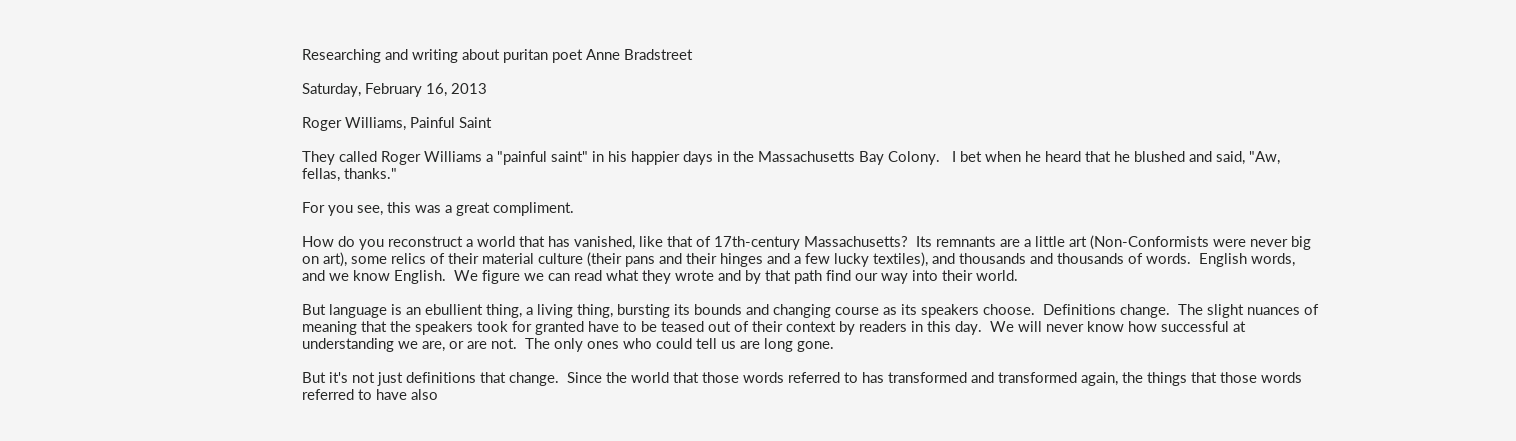Researching and writing about puritan poet Anne Bradstreet

Saturday, February 16, 2013

Roger Williams, Painful Saint

They called Roger Williams a "painful saint" in his happier days in the Massachusetts Bay Colony.   I bet when he heard that he blushed and said, "Aw, fellas, thanks."

For you see, this was a great compliment.

How do you reconstruct a world that has vanished, like that of 17th-century Massachusetts?  Its remnants are a little art (Non-Conformists were never big on art), some relics of their material culture (their pans and their hinges and a few lucky textiles), and thousands and thousands of words.  English words, and we know English.  We figure we can read what they wrote and by that path find our way into their world.

But language is an ebullient thing, a living thing, bursting its bounds and changing course as its speakers choose.  Definitions change.  The slight nuances of meaning that the speakers took for granted have to be teased out of their context by readers in this day.  We will never know how successful at understanding we are, or are not.  The only ones who could tell us are long gone.

But it's not just definitions that change.  Since the world that those words referred to has transformed and transformed again, the things that those words referred to have also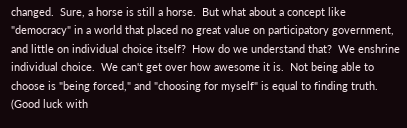changed.  Sure, a horse is still a horse.  But what about a concept like "democracy" in a world that placed no great value on participatory government, and little on individual choice itself?  How do we understand that?  We enshrine individual choice.  We can't get over how awesome it is.  Not being able to choose is "being forced," and "choosing for myself" is equal to finding truth.  (Good luck with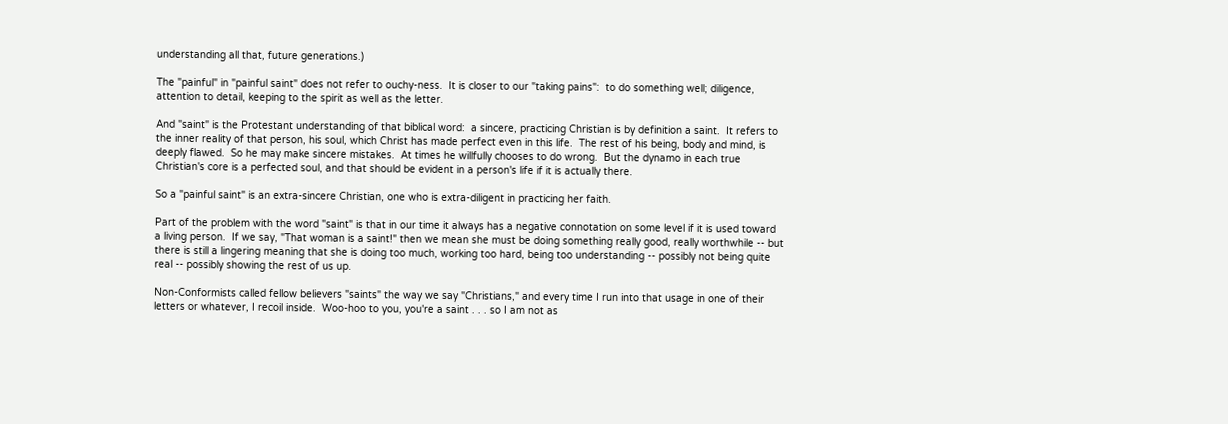understanding all that, future generations.)

The "painful" in "painful saint" does not refer to ouchy-ness.  It is closer to our "taking pains":  to do something well; diligence, attention to detail, keeping to the spirit as well as the letter.

And "saint" is the Protestant understanding of that biblical word:  a sincere, practicing Christian is by definition a saint.  It refers to the inner reality of that person, his soul, which Christ has made perfect even in this life.  The rest of his being, body and mind, is deeply flawed.  So he may make sincere mistakes.  At times he willfully chooses to do wrong.  But the dynamo in each true Christian's core is a perfected soul, and that should be evident in a person's life if it is actually there.

So a "painful saint" is an extra-sincere Christian, one who is extra-diligent in practicing her faith.

Part of the problem with the word "saint" is that in our time it always has a negative connotation on some level if it is used toward a living person.  If we say, "That woman is a saint!" then we mean she must be doing something really good, really worthwhile -- but there is still a lingering meaning that she is doing too much, working too hard, being too understanding -- possibly not being quite real -- possibly showing the rest of us up.

Non-Conformists called fellow believers "saints" the way we say "Christians," and every time I run into that usage in one of their letters or whatever, I recoil inside.  Woo-hoo to you, you're a saint . . . so I am not as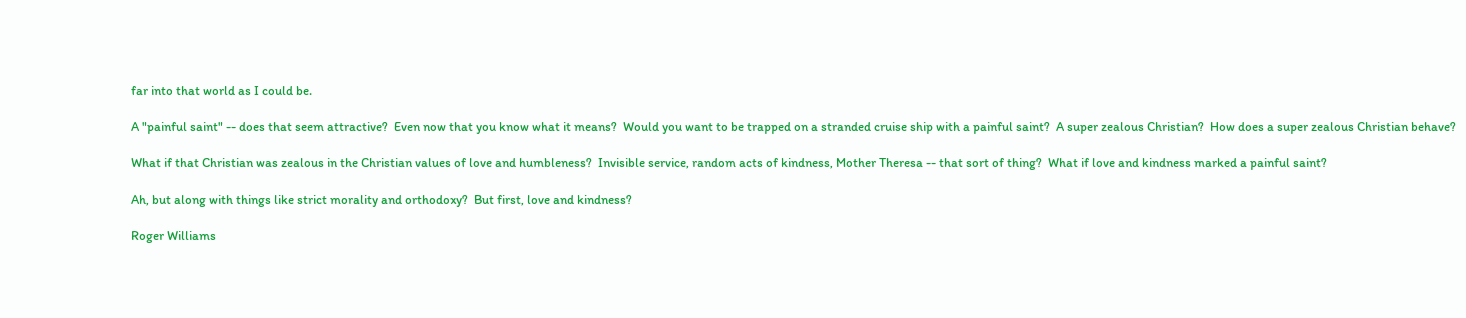far into that world as I could be.

A "painful saint" -- does that seem attractive?  Even now that you know what it means?  Would you want to be trapped on a stranded cruise ship with a painful saint?  A super zealous Christian?  How does a super zealous Christian behave?

What if that Christian was zealous in the Christian values of love and humbleness?  Invisible service, random acts of kindness, Mother Theresa -- that sort of thing?  What if love and kindness marked a painful saint?

Ah, but along with things like strict morality and orthodoxy?  But first, love and kindness?

Roger Williams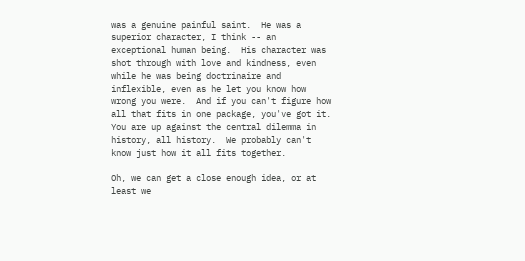was a genuine painful saint.  He was a superior character, I think -- an exceptional human being.  His character was shot through with love and kindness, even while he was being doctrinaire and inflexible, even as he let you know how wrong you were.  And if you can't figure how all that fits in one package, you've got it.  You are up against the central dilemma in history, all history.  We probably can't know just how it all fits together.

Oh, we can get a close enough idea, or at least we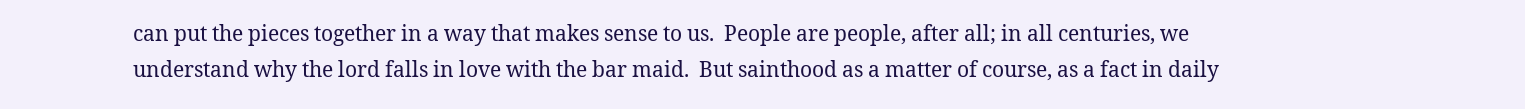can put the pieces together in a way that makes sense to us.  People are people, after all; in all centuries, we understand why the lord falls in love with the bar maid.  But sainthood as a matter of course, as a fact in daily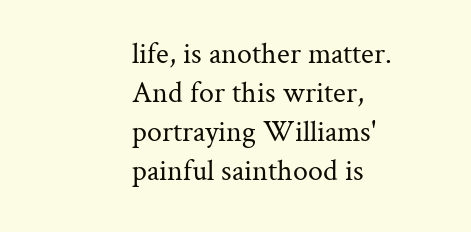life, is another matter.  And for this writer, portraying Williams' painful sainthood is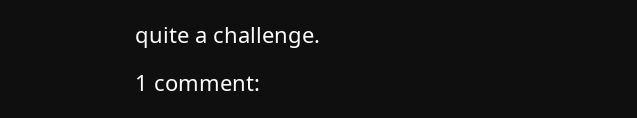quite a challenge.

1 comment: